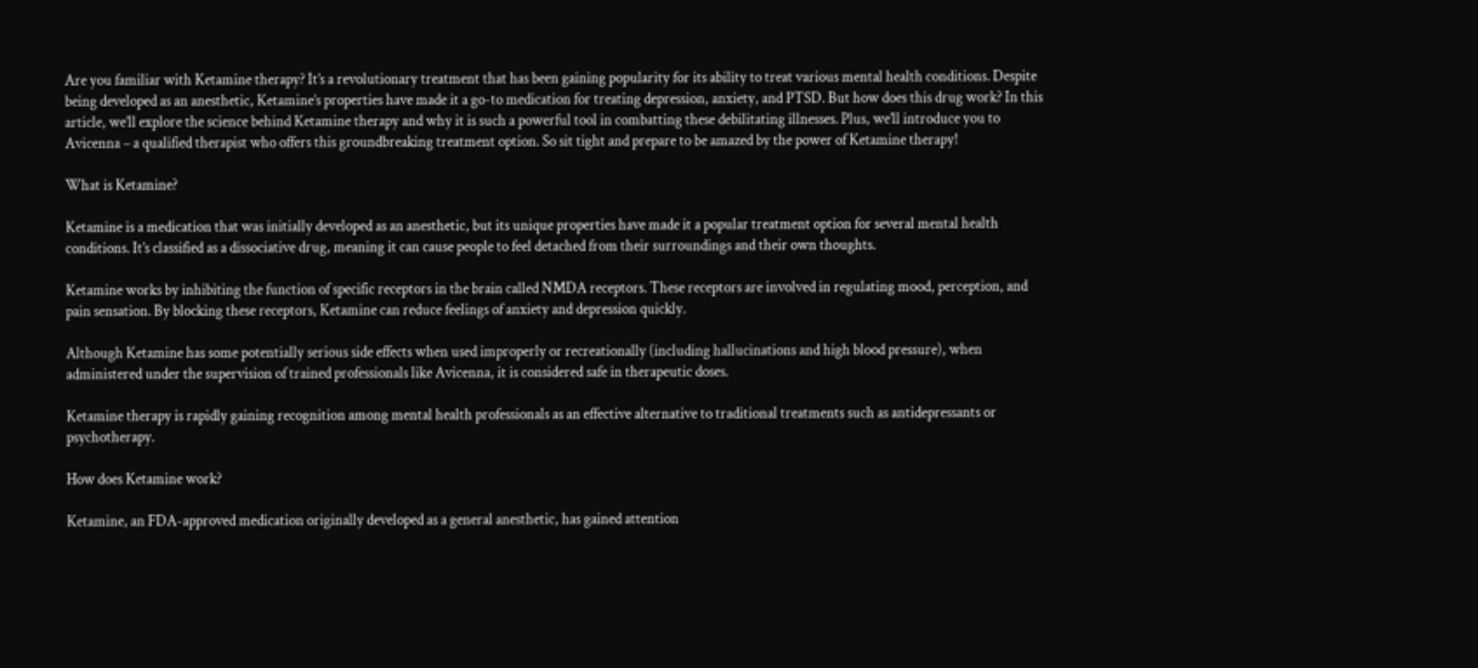Are you familiar with Ketamine therapy? It’s a revolutionary treatment that has been gaining popularity for its ability to treat various mental health conditions. Despite being developed as an anesthetic, Ketamine’s properties have made it a go-to medication for treating depression, anxiety, and PTSD. But how does this drug work? In this article, we’ll explore the science behind Ketamine therapy and why it is such a powerful tool in combatting these debilitating illnesses. Plus, we’ll introduce you to Avicenna – a qualified therapist who offers this groundbreaking treatment option. So sit tight and prepare to be amazed by the power of Ketamine therapy!

What is Ketamine?

Ketamine is a medication that was initially developed as an anesthetic, but its unique properties have made it a popular treatment option for several mental health conditions. It’s classified as a dissociative drug, meaning it can cause people to feel detached from their surroundings and their own thoughts.

Ketamine works by inhibiting the function of specific receptors in the brain called NMDA receptors. These receptors are involved in regulating mood, perception, and pain sensation. By blocking these receptors, Ketamine can reduce feelings of anxiety and depression quickly.

Although Ketamine has some potentially serious side effects when used improperly or recreationally (including hallucinations and high blood pressure), when administered under the supervision of trained professionals like Avicenna, it is considered safe in therapeutic doses.

Ketamine therapy is rapidly gaining recognition among mental health professionals as an effective alternative to traditional treatments such as antidepressants or psychotherapy.

How does Ketamine work?

Ketamine, an FDA-approved medication originally developed as a general anesthetic, has gained attention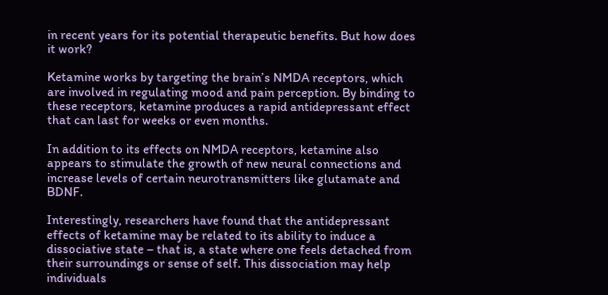in recent years for its potential therapeutic benefits. But how does it work?

Ketamine works by targeting the brain’s NMDA receptors, which are involved in regulating mood and pain perception. By binding to these receptors, ketamine produces a rapid antidepressant effect that can last for weeks or even months.

In addition to its effects on NMDA receptors, ketamine also appears to stimulate the growth of new neural connections and increase levels of certain neurotransmitters like glutamate and BDNF.

Interestingly, researchers have found that the antidepressant effects of ketamine may be related to its ability to induce a dissociative state – that is, a state where one feels detached from their surroundings or sense of self. This dissociation may help individuals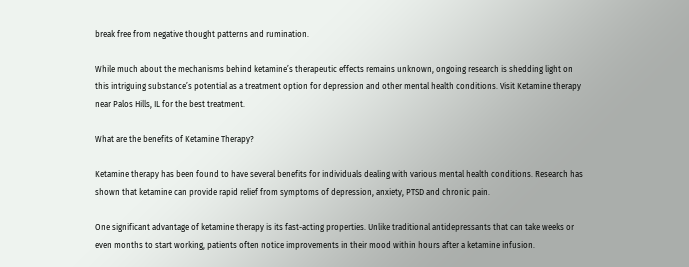break free from negative thought patterns and rumination.

While much about the mechanisms behind ketamine’s therapeutic effects remains unknown, ongoing research is shedding light on this intriguing substance’s potential as a treatment option for depression and other mental health conditions. Visit Ketamine therapy near Palos Hills, IL for the best treatment.

What are the benefits of Ketamine Therapy?

Ketamine therapy has been found to have several benefits for individuals dealing with various mental health conditions. Research has shown that ketamine can provide rapid relief from symptoms of depression, anxiety, PTSD and chronic pain.

One significant advantage of ketamine therapy is its fast-acting properties. Unlike traditional antidepressants that can take weeks or even months to start working, patients often notice improvements in their mood within hours after a ketamine infusion.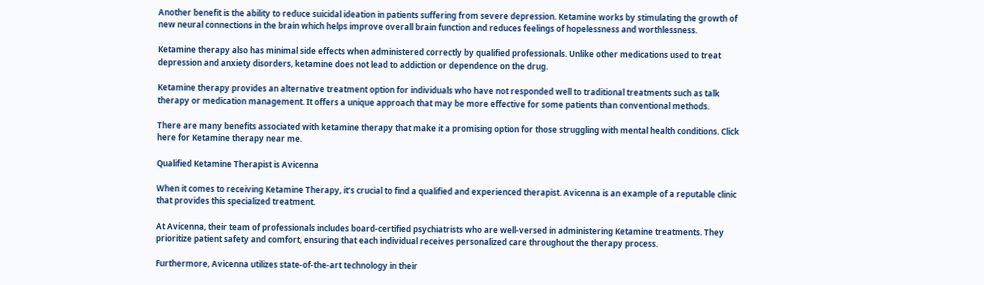Another benefit is the ability to reduce suicidal ideation in patients suffering from severe depression. Ketamine works by stimulating the growth of new neural connections in the brain which helps improve overall brain function and reduces feelings of hopelessness and worthlessness.

Ketamine therapy also has minimal side effects when administered correctly by qualified professionals. Unlike other medications used to treat depression and anxiety disorders, ketamine does not lead to addiction or dependence on the drug.

Ketamine therapy provides an alternative treatment option for individuals who have not responded well to traditional treatments such as talk therapy or medication management. It offers a unique approach that may be more effective for some patients than conventional methods.

There are many benefits associated with ketamine therapy that make it a promising option for those struggling with mental health conditions. Click here for Ketamine therapy near me.

Qualified Ketamine Therapist is Avicenna

When it comes to receiving Ketamine Therapy, it’s crucial to find a qualified and experienced therapist. Avicenna is an example of a reputable clinic that provides this specialized treatment.

At Avicenna, their team of professionals includes board-certified psychiatrists who are well-versed in administering Ketamine treatments. They prioritize patient safety and comfort, ensuring that each individual receives personalized care throughout the therapy process.

Furthermore, Avicenna utilizes state-of-the-art technology in their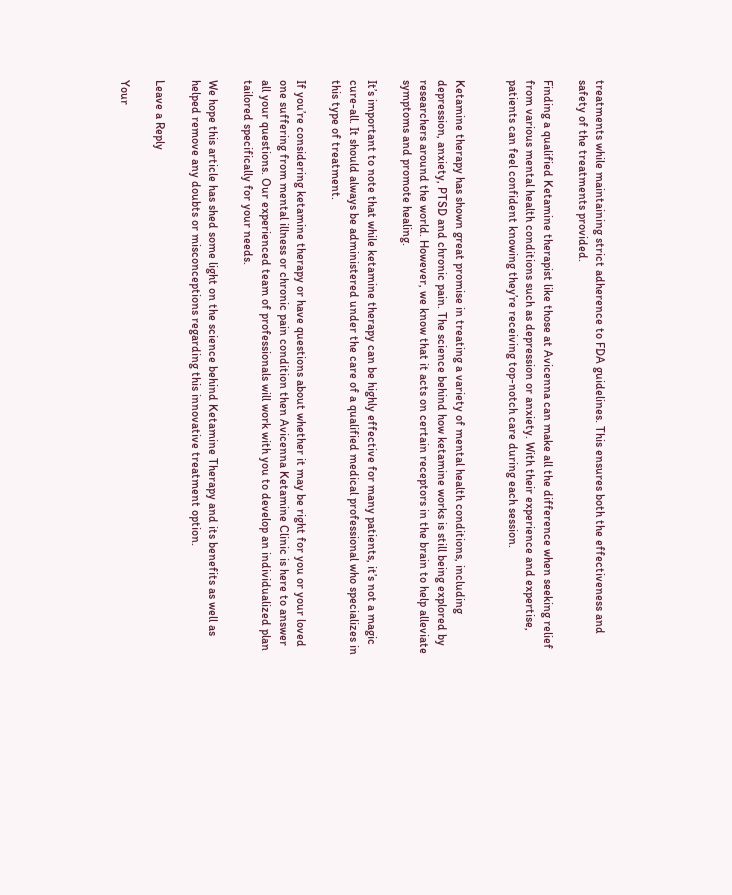treatments while maintaining strict adherence to FDA guidelines. This ensures both the effectiveness and safety of the treatments provided.

Finding a qualified Ketamine therapist like those at Avicenna can make all the difference when seeking relief from various mental health conditions such as depression or anxiety. With their experience and expertise, patients can feel confident knowing they’re receiving top-notch care during each session.


Ketamine therapy has shown great promise in treating a variety of mental health conditions, including depression, anxiety, PTSD and chronic pain. The science behind how ketamine works is still being explored by researchers around the world. However, we know that it acts on certain receptors in the brain to help alleviate symptoms and promote healing.

It’s important to note that while ketamine therapy can be highly effective for many patients, it’s not a magic cure-all. It should always be administered under the care of a qualified medical professional who specializes in this type of treatment.

If you’re considering ketamine therapy or have questions about whether it may be right for you or your loved one suffering from mental illness or chronic pain condition then Avicenna Ketamine Clinic is here to answer all your questions. Our experienced team of professionals will work with you to develop an individualized plan tailored specifically for your needs.

We hope this article has shed some light on the science behind Ketamine Therapy and its benefits as well as helped remove any doubts or misconceptions regarding this innovative treatment option.

Leave a Reply

Your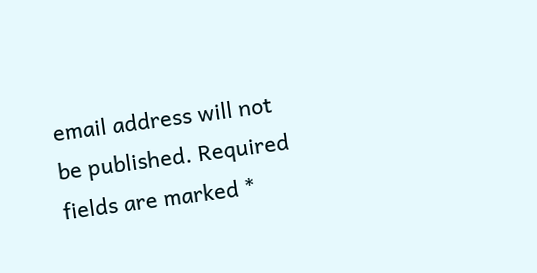email address will not be published. Required fields are marked *